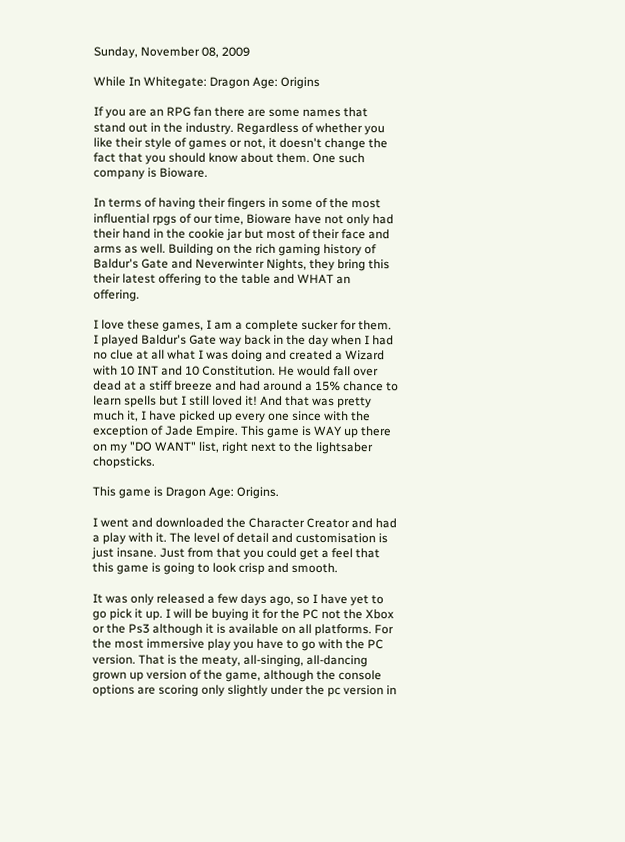Sunday, November 08, 2009

While In Whitegate: Dragon Age: Origins

If you are an RPG fan there are some names that stand out in the industry. Regardless of whether you like their style of games or not, it doesn't change the fact that you should know about them. One such company is Bioware.

In terms of having their fingers in some of the most influential rpgs of our time, Bioware have not only had their hand in the cookie jar but most of their face and arms as well. Building on the rich gaming history of Baldur's Gate and Neverwinter Nights, they bring this their latest offering to the table and WHAT an offering.

I love these games, I am a complete sucker for them. I played Baldur's Gate way back in the day when I had no clue at all what I was doing and created a Wizard with 10 INT and 10 Constitution. He would fall over dead at a stiff breeze and had around a 15% chance to learn spells but I still loved it! And that was pretty much it, I have picked up every one since with the exception of Jade Empire. This game is WAY up there on my "DO WANT" list, right next to the lightsaber chopsticks.

This game is Dragon Age: Origins.

I went and downloaded the Character Creator and had a play with it. The level of detail and customisation is just insane. Just from that you could get a feel that this game is going to look crisp and smooth.

It was only released a few days ago, so I have yet to go pick it up. I will be buying it for the PC not the Xbox or the Ps3 although it is available on all platforms. For the most immersive play you have to go with the PC version. That is the meaty, all-singing, all-dancing grown up version of the game, although the console options are scoring only slightly under the pc version in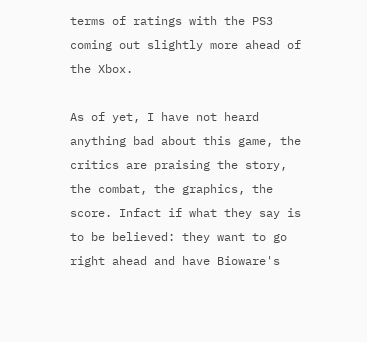terms of ratings with the PS3 coming out slightly more ahead of the Xbox.

As of yet, I have not heard anything bad about this game, the critics are praising the story, the combat, the graphics, the score. Infact if what they say is to be believed: they want to go right ahead and have Bioware's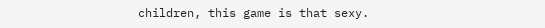children, this game is that sexy.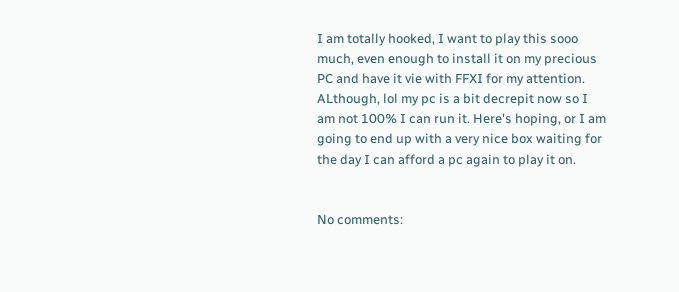I am totally hooked, I want to play this sooo much, even enough to install it on my precious PC and have it vie with FFXI for my attention. ALthough, lol my pc is a bit decrepit now so I am not 100% I can run it. Here's hoping, or I am going to end up with a very nice box waiting for the day I can afford a pc again to play it on.


No comments: